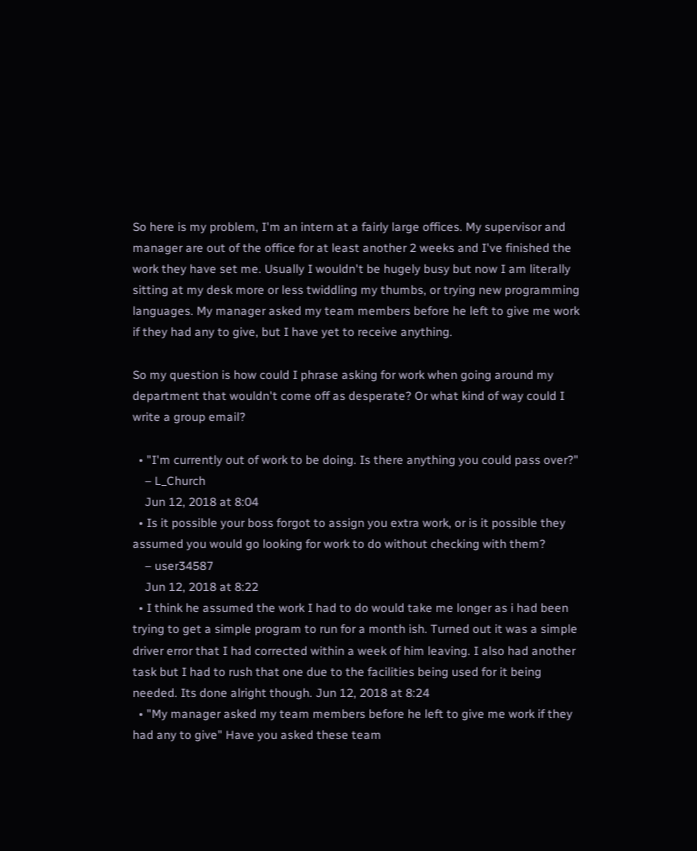So here is my problem, I'm an intern at a fairly large offices. My supervisor and manager are out of the office for at least another 2 weeks and I've finished the work they have set me. Usually I wouldn't be hugely busy but now I am literally sitting at my desk more or less twiddling my thumbs, or trying new programming languages. My manager asked my team members before he left to give me work if they had any to give, but I have yet to receive anything.

So my question is how could I phrase asking for work when going around my department that wouldn't come off as desperate? Or what kind of way could I write a group email?

  • "I'm currently out of work to be doing. Is there anything you could pass over?"
    – L_Church
    Jun 12, 2018 at 8:04
  • Is it possible your boss forgot to assign you extra work, or is it possible they assumed you would go looking for work to do without checking with them?
    – user34587
    Jun 12, 2018 at 8:22
  • I think he assumed the work I had to do would take me longer as i had been trying to get a simple program to run for a month ish. Turned out it was a simple driver error that I had corrected within a week of him leaving. I also had another task but I had to rush that one due to the facilities being used for it being needed. Its done alright though. Jun 12, 2018 at 8:24
  • "My manager asked my team members before he left to give me work if they had any to give" Have you asked these team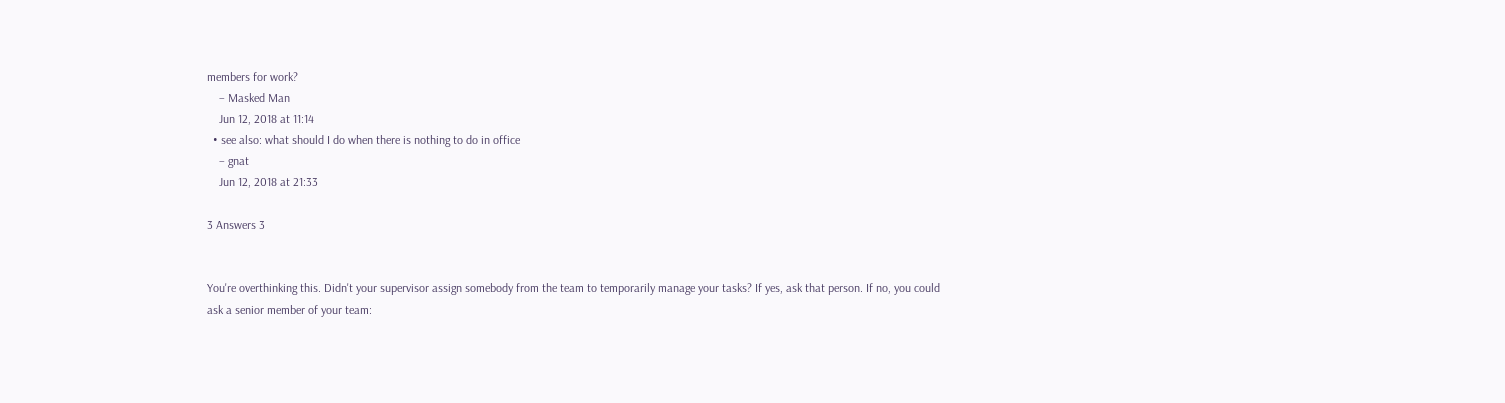members for work?
    – Masked Man
    Jun 12, 2018 at 11:14
  • see also: what should I do when there is nothing to do in office
    – gnat
    Jun 12, 2018 at 21:33

3 Answers 3


You're overthinking this. Didn't your supervisor assign somebody from the team to temporarily manage your tasks? If yes, ask that person. If no, you could ask a senior member of your team: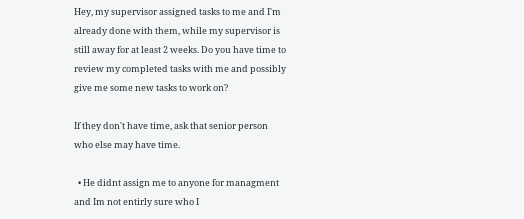Hey, my supervisor assigned tasks to me and I'm already done with them, while my supervisor is still away for at least 2 weeks. Do you have time to review my completed tasks with me and possibly give me some new tasks to work on?

If they don't have time, ask that senior person who else may have time.

  • He didnt assign me to anyone for managment and Im not entirly sure who I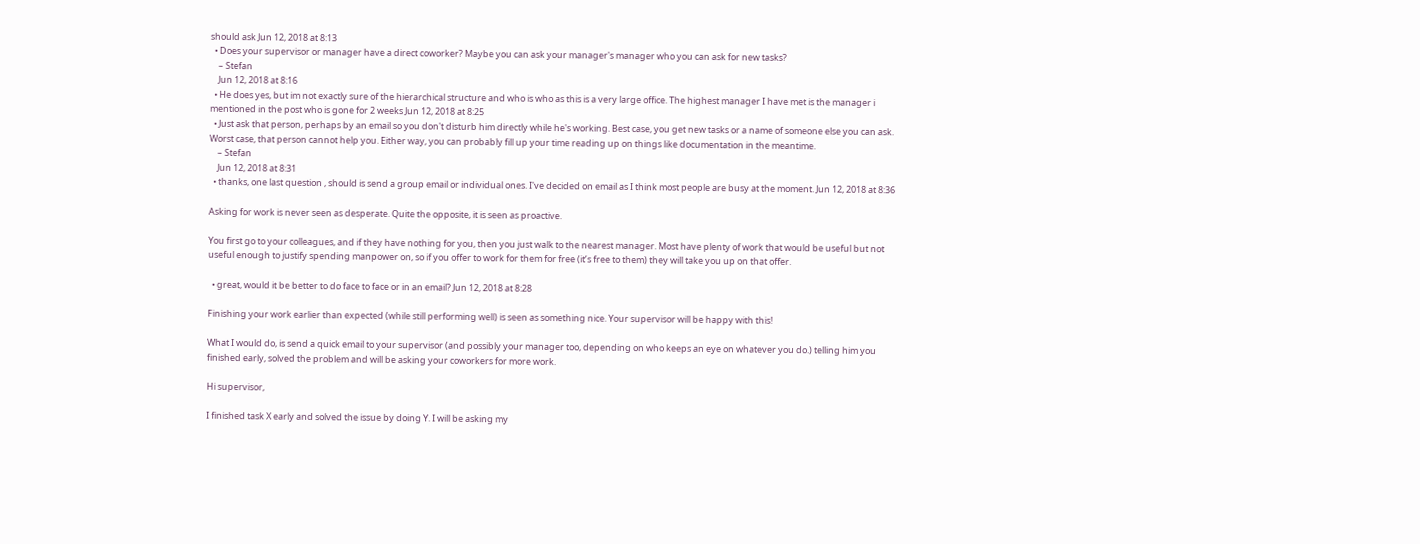should ask Jun 12, 2018 at 8:13
  • Does your supervisor or manager have a direct coworker? Maybe you can ask your manager's manager who you can ask for new tasks?
    – Stefan
    Jun 12, 2018 at 8:16
  • He does yes, but im not exactly sure of the hierarchical structure and who is who as this is a very large office. The highest manager I have met is the manager i mentioned in the post who is gone for 2 weeks Jun 12, 2018 at 8:25
  • Just ask that person, perhaps by an email so you don't disturb him directly while he's working. Best case, you get new tasks or a name of someone else you can ask. Worst case, that person cannot help you. Either way, you can probably fill up your time reading up on things like documentation in the meantime.
    – Stefan
    Jun 12, 2018 at 8:31
  • thanks, one last question , should is send a group email or individual ones. I've decided on email as I think most people are busy at the moment. Jun 12, 2018 at 8:36

Asking for work is never seen as desperate. Quite the opposite, it is seen as proactive.

You first go to your colleagues, and if they have nothing for you, then you just walk to the nearest manager. Most have plenty of work that would be useful but not useful enough to justify spending manpower on, so if you offer to work for them for free (it’s free to them) they will take you up on that offer.

  • great, would it be better to do face to face or in an email? Jun 12, 2018 at 8:28

Finishing your work earlier than expected (while still performing well) is seen as something nice. Your supervisor will be happy with this!

What I would do, is send a quick email to your supervisor (and possibly your manager too, depending on who keeps an eye on whatever you do.) telling him you finished early, solved the problem and will be asking your coworkers for more work.

Hi supervisor,

I finished task X early and solved the issue by doing Y. I will be asking my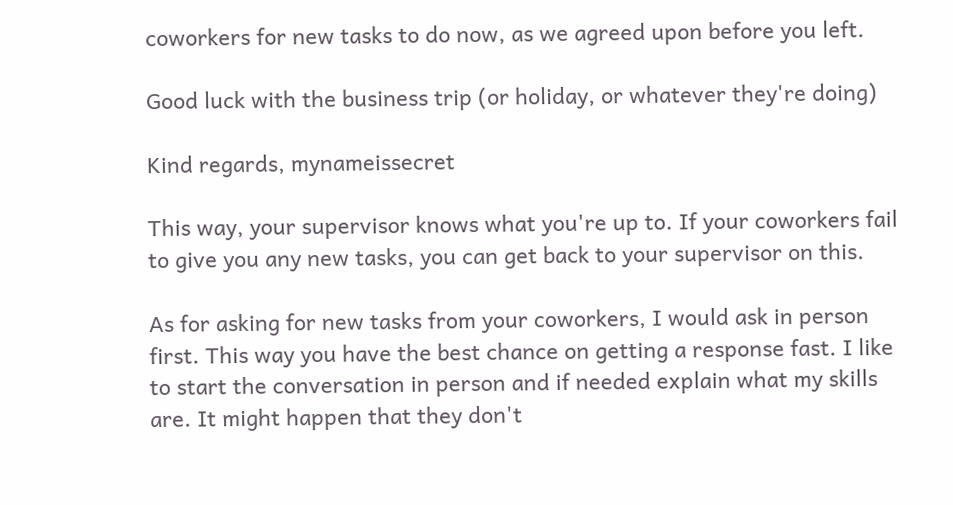coworkers for new tasks to do now, as we agreed upon before you left.

Good luck with the business trip (or holiday, or whatever they're doing)

Kind regards, mynameissecret

This way, your supervisor knows what you're up to. If your coworkers fail to give you any new tasks, you can get back to your supervisor on this.

As for asking for new tasks from your coworkers, I would ask in person first. This way you have the best chance on getting a response fast. I like to start the conversation in person and if needed explain what my skills are. It might happen that they don't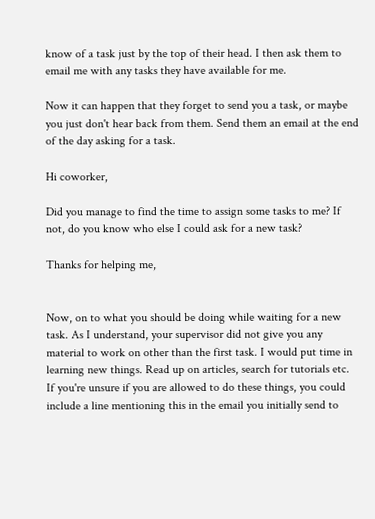know of a task just by the top of their head. I then ask them to email me with any tasks they have available for me.

Now it can happen that they forget to send you a task, or maybe you just don't hear back from them. Send them an email at the end of the day asking for a task.

Hi coworker,

Did you manage to find the time to assign some tasks to me? If not, do you know who else I could ask for a new task?

Thanks for helping me,


Now, on to what you should be doing while waiting for a new task. As I understand, your supervisor did not give you any material to work on other than the first task. I would put time in learning new things. Read up on articles, search for tutorials etc. If you're unsure if you are allowed to do these things, you could include a line mentioning this in the email you initially send to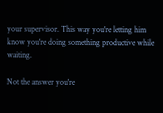your supervisor. This way you're letting him know you're doing something productive while waiting.

Not the answer you're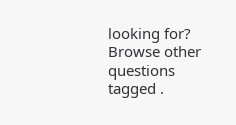looking for? Browse other questions tagged .